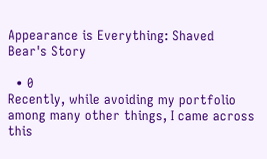Appearance is Everything: Shaved Bear's Story

  • 0
Recently, while avoiding my portfolio among many other things, I came across this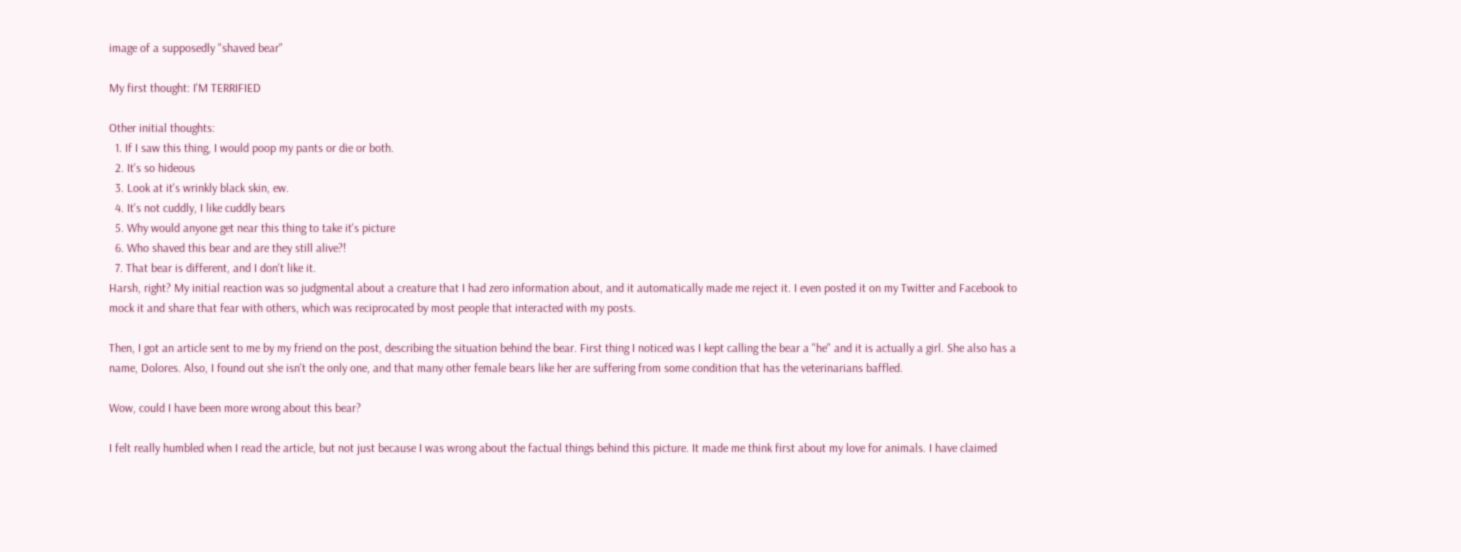image of a supposedly "shaved bear"

My first thought: I'M TERRIFIED

Other initial thoughts:
  1. If I saw this thing, I would poop my pants or die or both.
  2. It's so hideous
  3. Look at it's wrinkly black skin, ew.
  4. It's not cuddly, I like cuddly bears
  5. Why would anyone get near this thing to take it's picture
  6. Who shaved this bear and are they still alive?!
  7. That bear is different, and I don't like it.
Harsh, right? My initial reaction was so judgmental about a creature that I had zero information about, and it automatically made me reject it. I even posted it on my Twitter and Facebook to mock it and share that fear with others, which was reciprocated by most people that interacted with my posts.

Then, I got an article sent to me by my friend on the post, describing the situation behind the bear. First thing I noticed was I kept calling the bear a "he" and it is actually a girl. She also has a name, Dolores. Also, I found out she isn't the only one, and that many other female bears like her are suffering from some condition that has the veterinarians baffled.

Wow, could I have been more wrong about this bear?

I felt really humbled when I read the article, but not just because I was wrong about the factual things behind this picture. It made me think first about my love for animals. I have claimed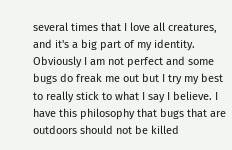several times that I love all creatures, and it's a big part of my identity. Obviously I am not perfect and some bugs do freak me out but I try my best to really stick to what I say I believe. I have this philosophy that bugs that are outdoors should not be killed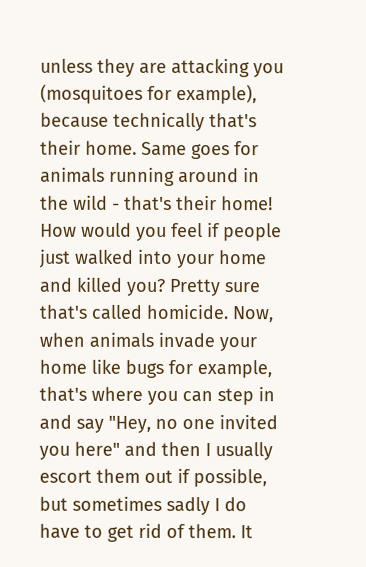unless they are attacking you (mosquitoes for example), because technically that's their home. Same goes for animals running around in the wild - that's their home! How would you feel if people just walked into your home and killed you? Pretty sure that's called homicide. Now, when animals invade your home like bugs for example, that's where you can step in and say "Hey, no one invited you here" and then I usually escort them out if possible, but sometimes sadly I do have to get rid of them. It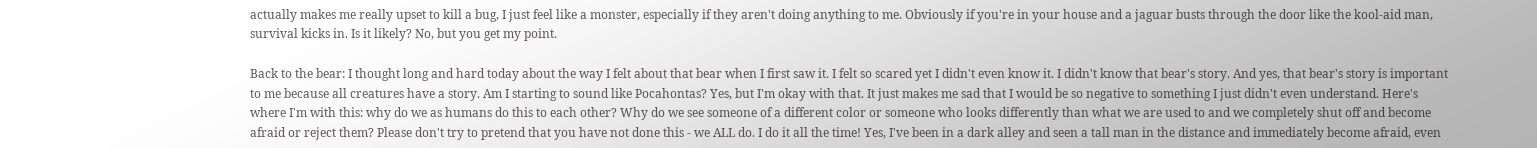actually makes me really upset to kill a bug, I just feel like a monster, especially if they aren't doing anything to me. Obviously if you're in your house and a jaguar busts through the door like the kool-aid man, survival kicks in. Is it likely? No, but you get my point.

Back to the bear: I thought long and hard today about the way I felt about that bear when I first saw it. I felt so scared yet I didn't even know it. I didn't know that bear's story. And yes, that bear's story is important to me because all creatures have a story. Am I starting to sound like Pocahontas? Yes, but I'm okay with that. It just makes me sad that I would be so negative to something I just didn't even understand. Here's where I'm with this: why do we as humans do this to each other? Why do we see someone of a different color or someone who looks differently than what we are used to and we completely shut off and become afraid or reject them? Please don't try to pretend that you have not done this - we ALL do. I do it all the time! Yes, I've been in a dark alley and seen a tall man in the distance and immediately become afraid, even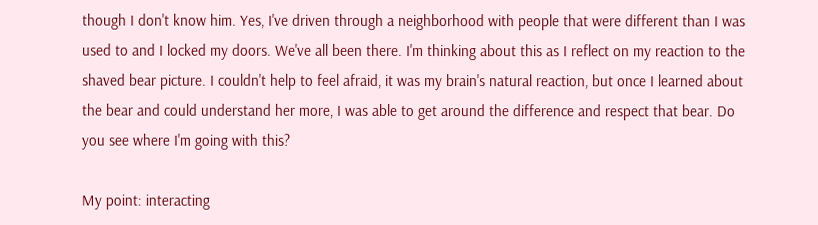though I don't know him. Yes, I've driven through a neighborhood with people that were different than I was used to and I locked my doors. We've all been there. I'm thinking about this as I reflect on my reaction to the shaved bear picture. I couldn't help to feel afraid, it was my brain's natural reaction, but once I learned about the bear and could understand her more, I was able to get around the difference and respect that bear. Do you see where I'm going with this?

My point: interacting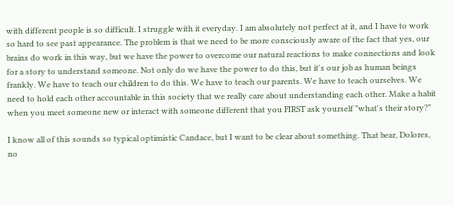with different people is so difficult. I struggle with it everyday. I am absolutely not perfect at it, and I have to work so hard to see past appearance. The problem is that we need to be more consciously aware of the fact that yes, our brains do work in this way, but we have the power to overcome our natural reactions to make connections and look for a story to understand someone. Not only do we have the power to do this, but it's our job as human beings frankly. We have to teach our children to do this. We have to teach our parents. We have to teach ourselves. We need to hold each other accountable in this society that we really care about understanding each other. Make a habit when you meet someone new or interact with someone different that you FIRST ask yourself "what's their story?"

I know all of this sounds so typical optimistic Candace, but I want to be clear about something. That bear, Dolores, no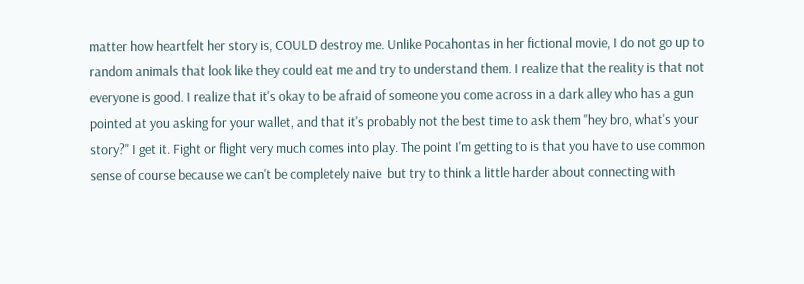matter how heartfelt her story is, COULD destroy me. Unlike Pocahontas in her fictional movie, I do not go up to random animals that look like they could eat me and try to understand them. I realize that the reality is that not everyone is good. I realize that it's okay to be afraid of someone you come across in a dark alley who has a gun pointed at you asking for your wallet, and that it's probably not the best time to ask them "hey bro, what's your story?" I get it. Fight or flight very much comes into play. The point I'm getting to is that you have to use common sense of course because we can't be completely naive  but try to think a little harder about connecting with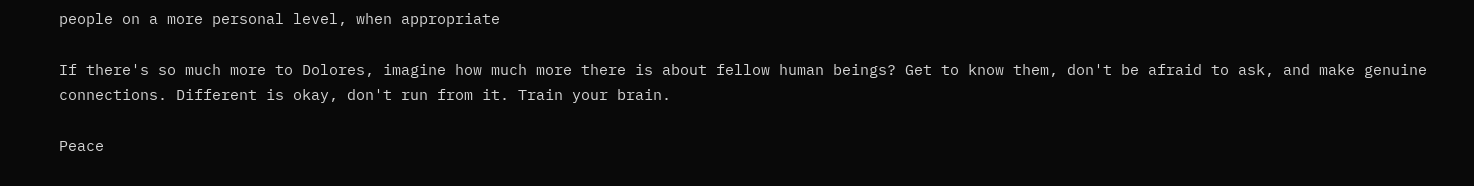people on a more personal level, when appropriate

If there's so much more to Dolores, imagine how much more there is about fellow human beings? Get to know them, don't be afraid to ask, and make genuine connections. Different is okay, don't run from it. Train your brain.

Peace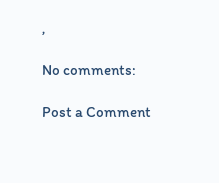,

No comments:

Post a Comment